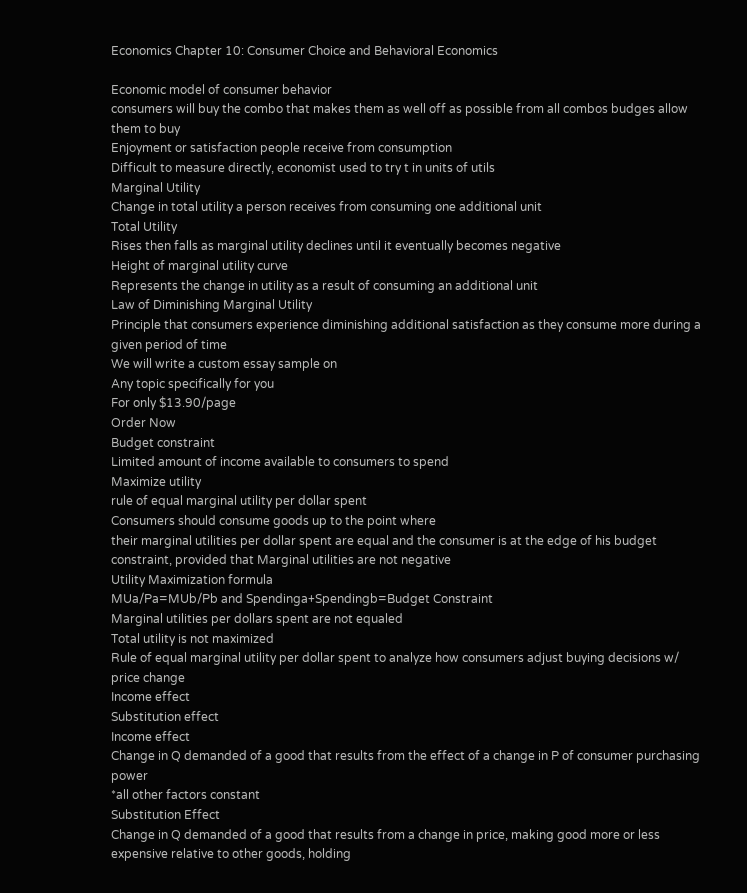Economics Chapter 10: Consumer Choice and Behavioral Economics

Economic model of consumer behavior
consumers will buy the combo that makes them as well off as possible from all combos budges allow them to buy
Enjoyment or satisfaction people receive from consumption
Difficult to measure directly, economist used to try t in units of utils
Marginal Utility
Change in total utility a person receives from consuming one additional unit
Total Utility
Rises then falls as marginal utility declines until it eventually becomes negative
Height of marginal utility curve
Represents the change in utility as a result of consuming an additional unit
Law of Diminishing Marginal Utility
Principle that consumers experience diminishing additional satisfaction as they consume more during a given period of time
We will write a custom essay sample on
Any topic specifically for you
For only $13.90/page
Order Now
Budget constraint
Limited amount of income available to consumers to spend
Maximize utility
rule of equal marginal utility per dollar spent
Consumers should consume goods up to the point where
their marginal utilities per dollar spent are equal and the consumer is at the edge of his budget constraint, provided that Marginal utilities are not negative
Utility Maximization formula
MUa/Pa=MUb/Pb and Spendinga+Spendingb=Budget Constraint
Marginal utilities per dollars spent are not equaled
Total utility is not maximized
Rule of equal marginal utility per dollar spent to analyze how consumers adjust buying decisions w/ price change
Income effect
Substitution effect
Income effect
Change in Q demanded of a good that results from the effect of a change in P of consumer purchasing power
*all other factors constant
Substitution Effect
Change in Q demanded of a good that results from a change in price, making good more or less expensive relative to other goods, holding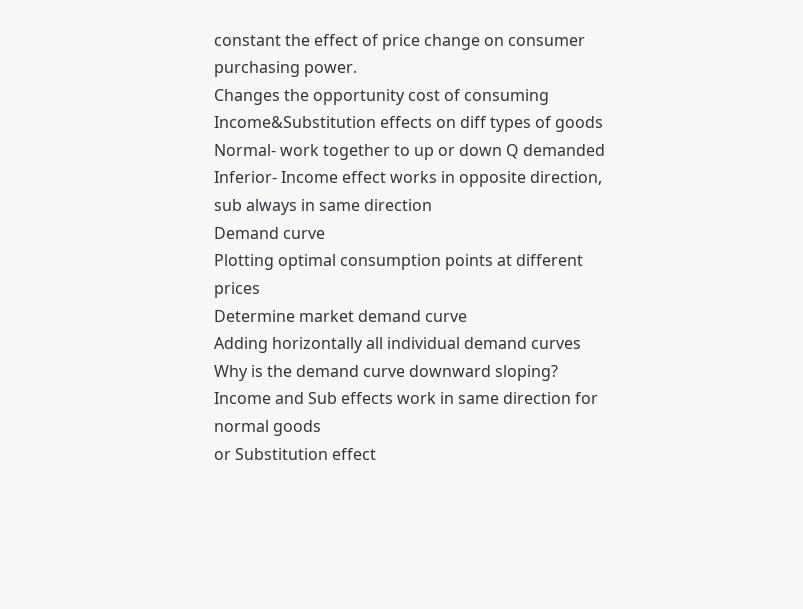constant the effect of price change on consumer purchasing power.
Changes the opportunity cost of consuming
Income&Substitution effects on diff types of goods
Normal- work together to up or down Q demanded
Inferior- Income effect works in opposite direction, sub always in same direction
Demand curve
Plotting optimal consumption points at different prices
Determine market demand curve
Adding horizontally all individual demand curves
Why is the demand curve downward sloping?
Income and Sub effects work in same direction for normal goods
or Substitution effect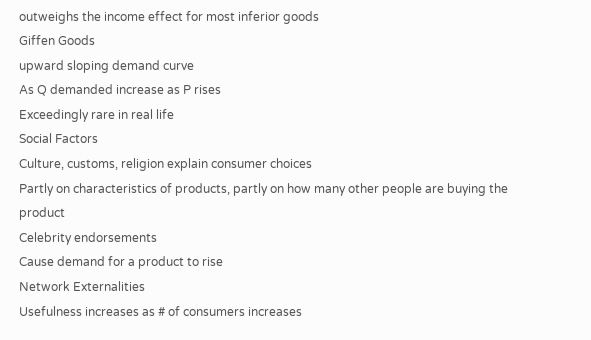outweighs the income effect for most inferior goods
Giffen Goods
upward sloping demand curve
As Q demanded increase as P rises
Exceedingly rare in real life
Social Factors
Culture, customs, religion explain consumer choices
Partly on characteristics of products, partly on how many other people are buying the product
Celebrity endorsements
Cause demand for a product to rise
Network Externalities
Usefulness increases as # of consumers increases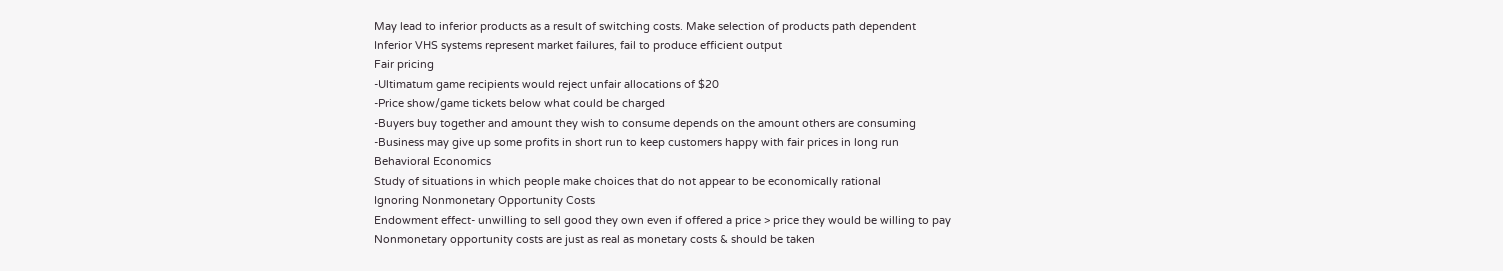May lead to inferior products as a result of switching costs. Make selection of products path dependent
Inferior VHS systems represent market failures, fail to produce efficient output
Fair pricing
-Ultimatum game recipients would reject unfair allocations of $20
-Price show/game tickets below what could be charged
-Buyers buy together and amount they wish to consume depends on the amount others are consuming
-Business may give up some profits in short run to keep customers happy with fair prices in long run
Behavioral Economics
Study of situations in which people make choices that do not appear to be economically rational
Ignoring Nonmonetary Opportunity Costs
Endowment effect- unwilling to sell good they own even if offered a price > price they would be willing to pay
Nonmonetary opportunity costs are just as real as monetary costs & should be taken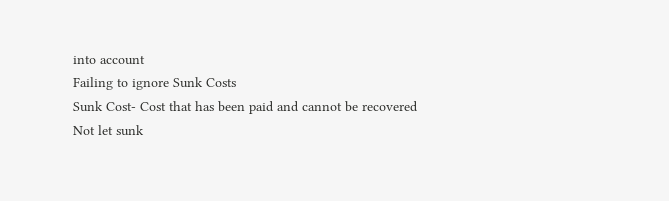into account
Failing to ignore Sunk Costs
Sunk Cost- Cost that has been paid and cannot be recovered
Not let sunk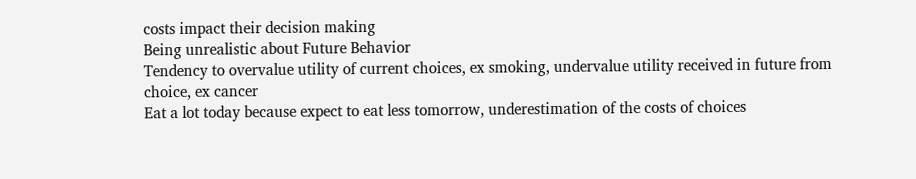costs impact their decision making
Being unrealistic about Future Behavior
Tendency to overvalue utility of current choices, ex smoking, undervalue utility received in future from choice, ex cancer
Eat a lot today because expect to eat less tomorrow, underestimation of the costs of choices